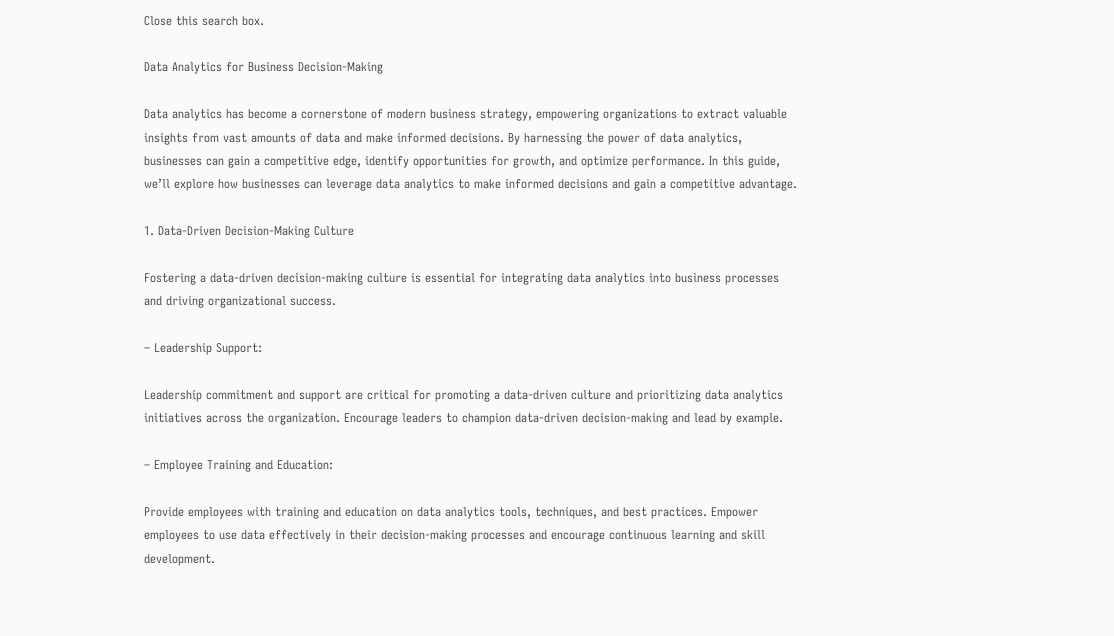Close this search box.

Data Analytics for Business Decision-Making

Data analytics has become a cornerstone of modern business strategy, empowering organizations to extract valuable insights from vast amounts of data and make informed decisions. By harnessing the power of data analytics, businesses can gain a competitive edge, identify opportunities for growth, and optimize performance. In this guide, we’ll explore how businesses can leverage data analytics to make informed decisions and gain a competitive advantage.

1. Data-Driven Decision-Making Culture

Fostering a data-driven decision-making culture is essential for integrating data analytics into business processes and driving organizational success.

– Leadership Support:

Leadership commitment and support are critical for promoting a data-driven culture and prioritizing data analytics initiatives across the organization. Encourage leaders to champion data-driven decision-making and lead by example.

– Employee Training and Education:

Provide employees with training and education on data analytics tools, techniques, and best practices. Empower employees to use data effectively in their decision-making processes and encourage continuous learning and skill development.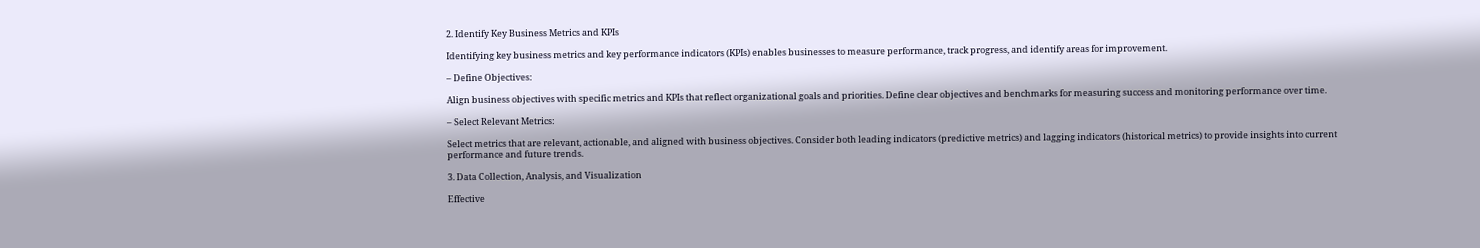2. Identify Key Business Metrics and KPIs

Identifying key business metrics and key performance indicators (KPIs) enables businesses to measure performance, track progress, and identify areas for improvement.

– Define Objectives:

Align business objectives with specific metrics and KPIs that reflect organizational goals and priorities. Define clear objectives and benchmarks for measuring success and monitoring performance over time.

– Select Relevant Metrics:

Select metrics that are relevant, actionable, and aligned with business objectives. Consider both leading indicators (predictive metrics) and lagging indicators (historical metrics) to provide insights into current performance and future trends.

3. Data Collection, Analysis, and Visualization

Effective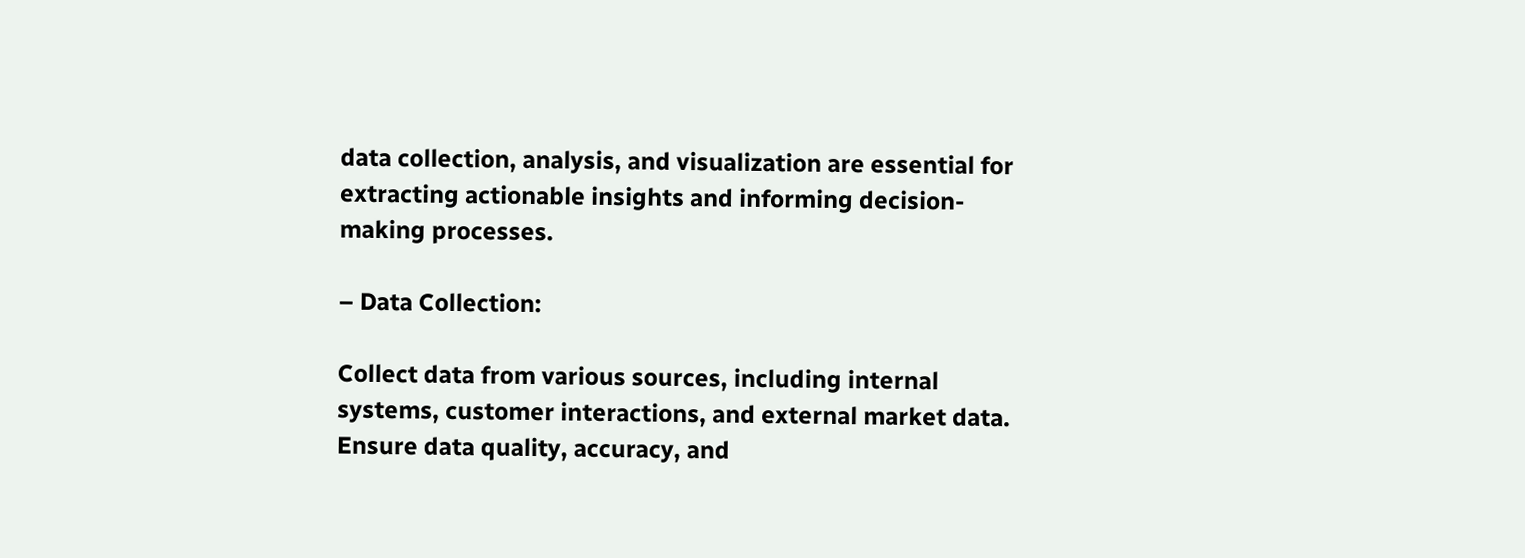data collection, analysis, and visualization are essential for extracting actionable insights and informing decision-making processes.

– Data Collection:

Collect data from various sources, including internal systems, customer interactions, and external market data. Ensure data quality, accuracy, and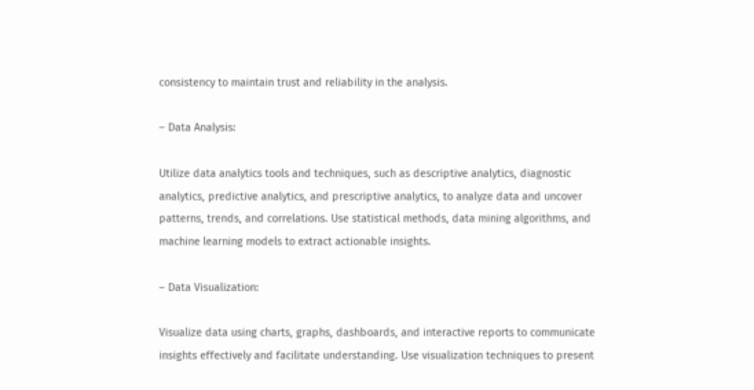consistency to maintain trust and reliability in the analysis.

– Data Analysis:

Utilize data analytics tools and techniques, such as descriptive analytics, diagnostic analytics, predictive analytics, and prescriptive analytics, to analyze data and uncover patterns, trends, and correlations. Use statistical methods, data mining algorithms, and machine learning models to extract actionable insights.

– Data Visualization:

Visualize data using charts, graphs, dashboards, and interactive reports to communicate insights effectively and facilitate understanding. Use visualization techniques to present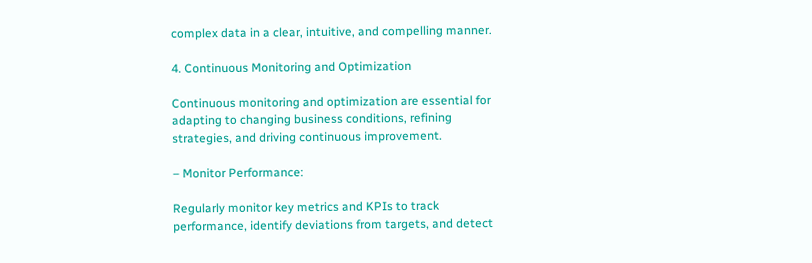complex data in a clear, intuitive, and compelling manner.

4. Continuous Monitoring and Optimization

Continuous monitoring and optimization are essential for adapting to changing business conditions, refining strategies, and driving continuous improvement.

– Monitor Performance:

Regularly monitor key metrics and KPIs to track performance, identify deviations from targets, and detect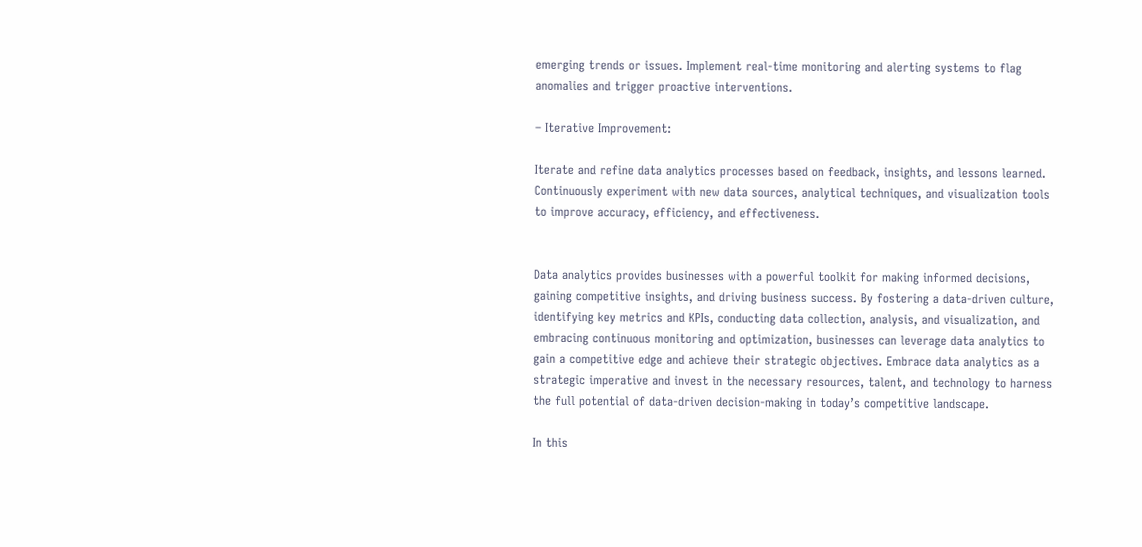emerging trends or issues. Implement real-time monitoring and alerting systems to flag anomalies and trigger proactive interventions.

– Iterative Improvement:

Iterate and refine data analytics processes based on feedback, insights, and lessons learned. Continuously experiment with new data sources, analytical techniques, and visualization tools to improve accuracy, efficiency, and effectiveness.


Data analytics provides businesses with a powerful toolkit for making informed decisions, gaining competitive insights, and driving business success. By fostering a data-driven culture, identifying key metrics and KPIs, conducting data collection, analysis, and visualization, and embracing continuous monitoring and optimization, businesses can leverage data analytics to gain a competitive edge and achieve their strategic objectives. Embrace data analytics as a strategic imperative and invest in the necessary resources, talent, and technology to harness the full potential of data-driven decision-making in today’s competitive landscape.

In this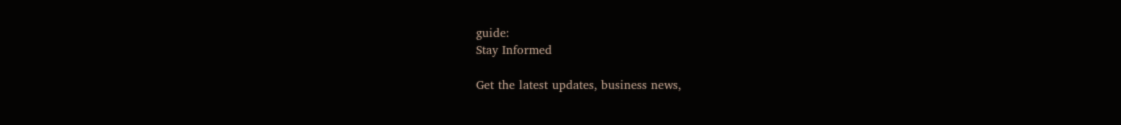guide:
Stay Informed

Get the latest updates, business news,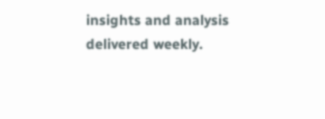insights and analysis delivered weekly.